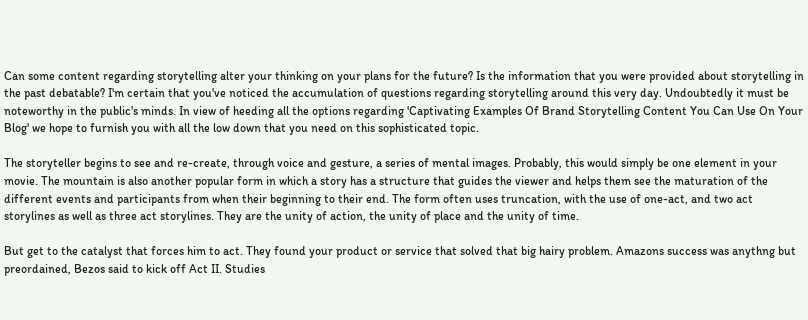Can some content regarding storytelling alter your thinking on your plans for the future? Is the information that you were provided about storytelling in the past debatable? I'm certain that you've noticed the accumulation of questions regarding storytelling around this very day. Undoubtedly it must be noteworthy in the public's minds. In view of heeding all the options regarding 'Captivating Examples Of Brand Storytelling Content You Can Use On Your Blog' we hope to furnish you with all the low down that you need on this sophisticated topic.

The storyteller begins to see and re-create, through voice and gesture, a series of mental images. Probably, this would simply be one element in your movie. The mountain is also another popular form in which a story has a structure that guides the viewer and helps them see the maturation of the different events and participants from when their beginning to their end. The form often uses truncation, with the use of one-act, and two act storylines as well as three act storylines. They are the unity of action, the unity of place and the unity of time.

But get to the catalyst that forces him to act. They found your product or service that solved that big hairy problem. Amazons success was anythng but preordained, Bezos said to kick off Act II. Studies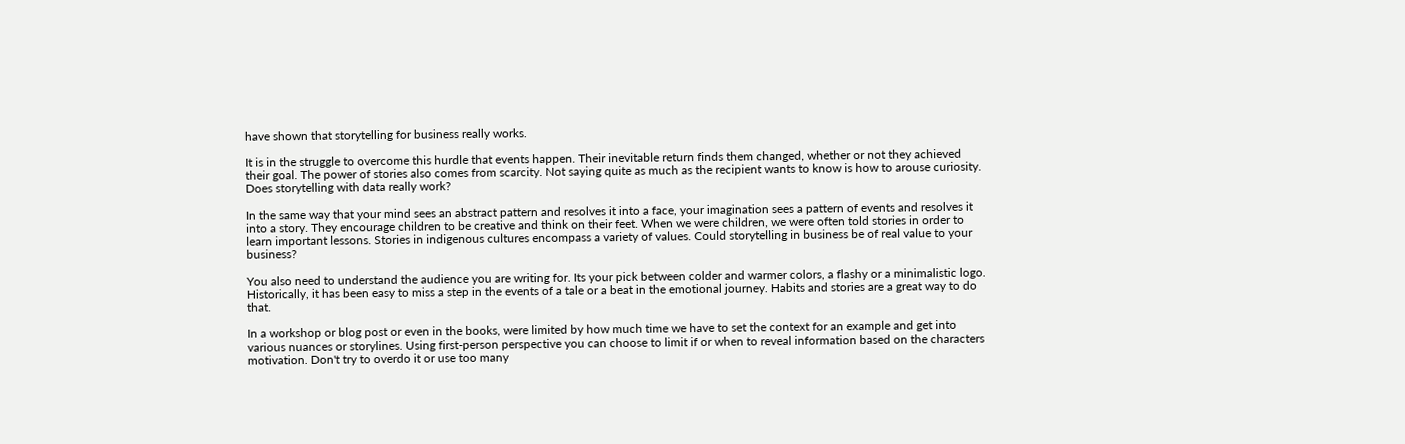have shown that storytelling for business really works.

It is in the struggle to overcome this hurdle that events happen. Their inevitable return finds them changed, whether or not they achieved their goal. The power of stories also comes from scarcity. Not saying quite as much as the recipient wants to know is how to arouse curiosity. Does storytelling with data really work?

In the same way that your mind sees an abstract pattern and resolves it into a face, your imagination sees a pattern of events and resolves it into a story. They encourage children to be creative and think on their feet. When we were children, we were often told stories in order to learn important lessons. Stories in indigenous cultures encompass a variety of values. Could storytelling in business be of real value to your business?

You also need to understand the audience you are writing for. Its your pick between colder and warmer colors, a flashy or a minimalistic logo. Historically, it has been easy to miss a step in the events of a tale or a beat in the emotional journey. Habits and stories are a great way to do that.

In a workshop or blog post or even in the books, were limited by how much time we have to set the context for an example and get into various nuances or storylines. Using first-person perspective you can choose to limit if or when to reveal information based on the characters motivation. Don't try to overdo it or use too many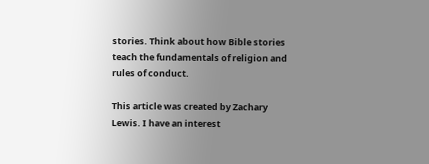stories. Think about how Bible stories teach the fundamentals of religion and rules of conduct.

This article was created by Zachary Lewis. I have an interest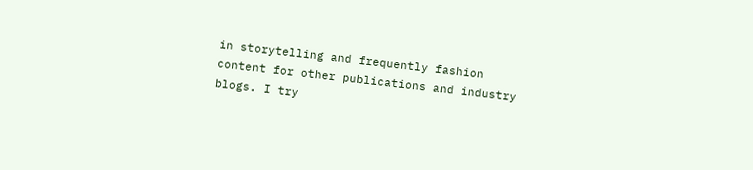in storytelling and frequently fashion content for other publications and industry blogs. I try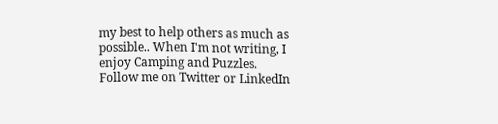my best to help others as much as possible.. When I'm not writing, I enjoy Camping and Puzzles. Follow me on Twitter or LinkedIn